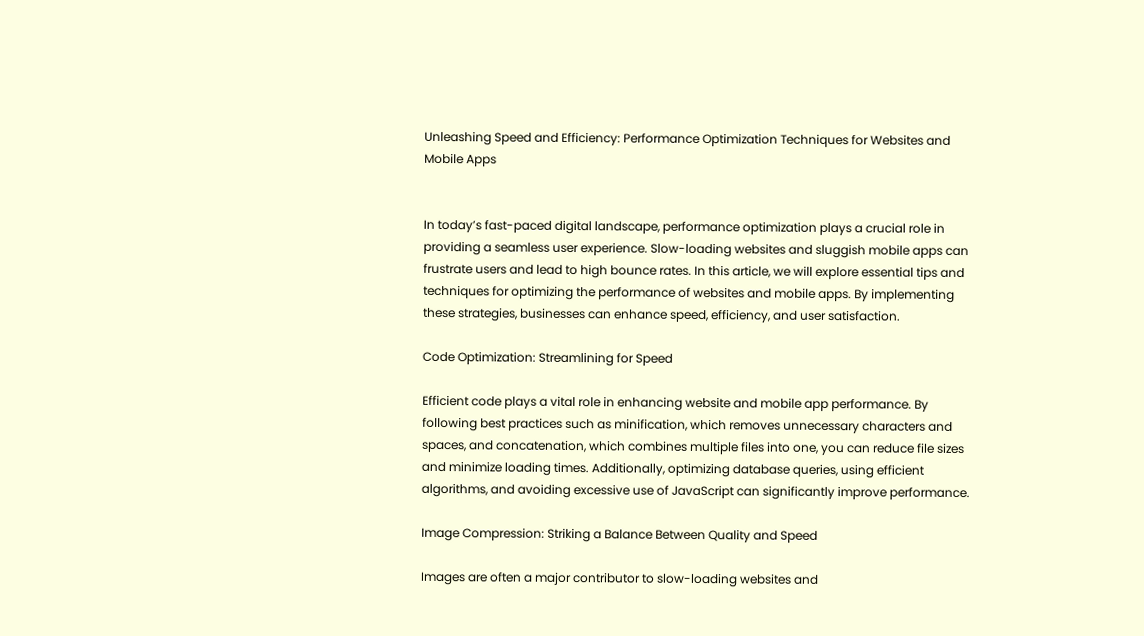Unleashing Speed and Efficiency: Performance Optimization Techniques for Websites and Mobile Apps


In today’s fast-paced digital landscape, performance optimization plays a crucial role in providing a seamless user experience. Slow-loading websites and sluggish mobile apps can frustrate users and lead to high bounce rates. In this article, we will explore essential tips and techniques for optimizing the performance of websites and mobile apps. By implementing these strategies, businesses can enhance speed, efficiency, and user satisfaction.

Code Optimization: Streamlining for Speed

Efficient code plays a vital role in enhancing website and mobile app performance. By following best practices such as minification, which removes unnecessary characters and spaces, and concatenation, which combines multiple files into one, you can reduce file sizes and minimize loading times. Additionally, optimizing database queries, using efficient algorithms, and avoiding excessive use of JavaScript can significantly improve performance.

Image Compression: Striking a Balance Between Quality and Speed

Images are often a major contributor to slow-loading websites and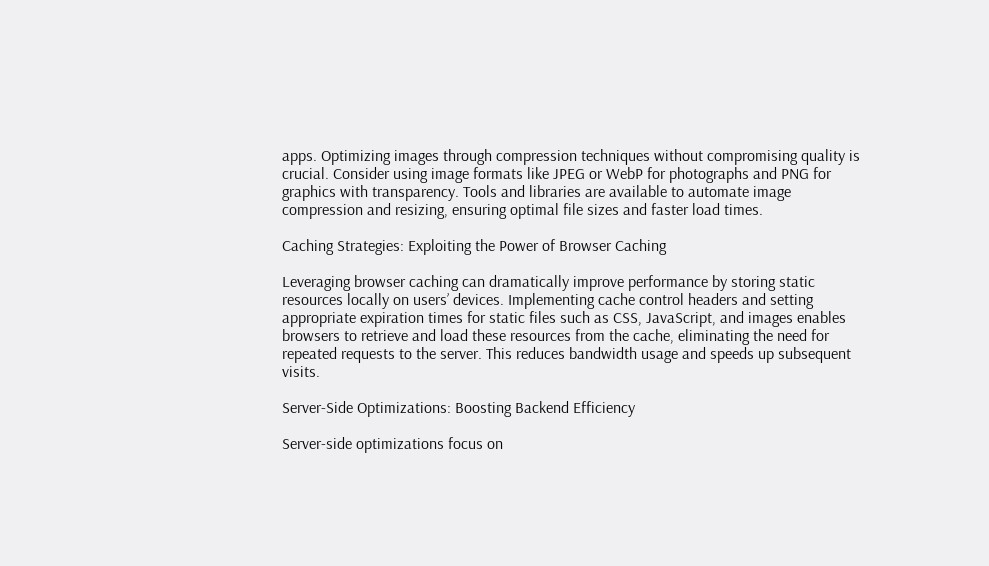apps. Optimizing images through compression techniques without compromising quality is crucial. Consider using image formats like JPEG or WebP for photographs and PNG for graphics with transparency. Tools and libraries are available to automate image compression and resizing, ensuring optimal file sizes and faster load times.

Caching Strategies: Exploiting the Power of Browser Caching

Leveraging browser caching can dramatically improve performance by storing static resources locally on users’ devices. Implementing cache control headers and setting appropriate expiration times for static files such as CSS, JavaScript, and images enables browsers to retrieve and load these resources from the cache, eliminating the need for repeated requests to the server. This reduces bandwidth usage and speeds up subsequent visits.

Server-Side Optimizations: Boosting Backend Efficiency

Server-side optimizations focus on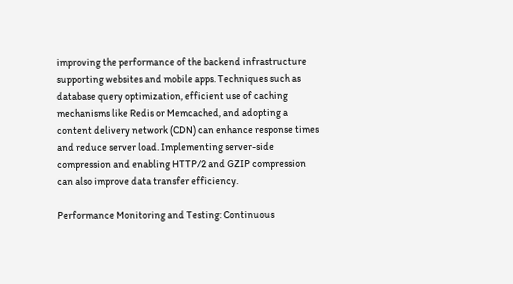improving the performance of the backend infrastructure supporting websites and mobile apps. Techniques such as database query optimization, efficient use of caching mechanisms like Redis or Memcached, and adopting a content delivery network (CDN) can enhance response times and reduce server load. Implementing server-side compression and enabling HTTP/2 and GZIP compression can also improve data transfer efficiency.

Performance Monitoring and Testing: Continuous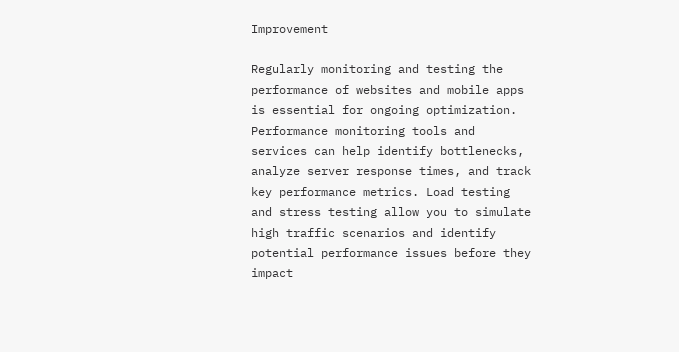Improvement

Regularly monitoring and testing the performance of websites and mobile apps is essential for ongoing optimization. Performance monitoring tools and services can help identify bottlenecks, analyze server response times, and track key performance metrics. Load testing and stress testing allow you to simulate high traffic scenarios and identify potential performance issues before they impact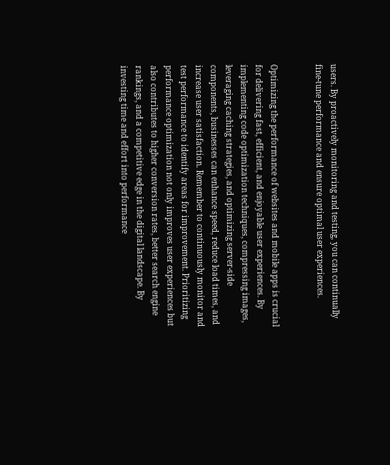users. By proactively monitoring and testing, you can continually fine-tune performance and ensure optimal user experiences.


Optimizing the performance of websites and mobile apps is crucial for delivering fast, efficient, and enjoyable user experiences. By implementing code optimization techniques, compressing images, leveraging caching strategies, and optimizing server-side components, businesses can enhance speed, reduce load times, and increase user satisfaction. Remember to continuously monitor and test performance to identify areas for improvement. Prioritizing performance optimization not only improves user experiences but also contributes to higher conversion rates, better search engine rankings, and a competitive edge in the digital landscape. By investing time and effort into performance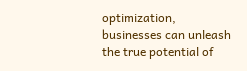optimization, businesses can unleash the true potential of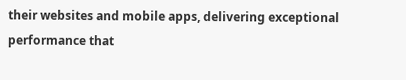their websites and mobile apps, delivering exceptional performance that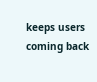keeps users coming back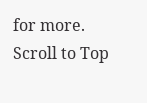for more.
Scroll to Top